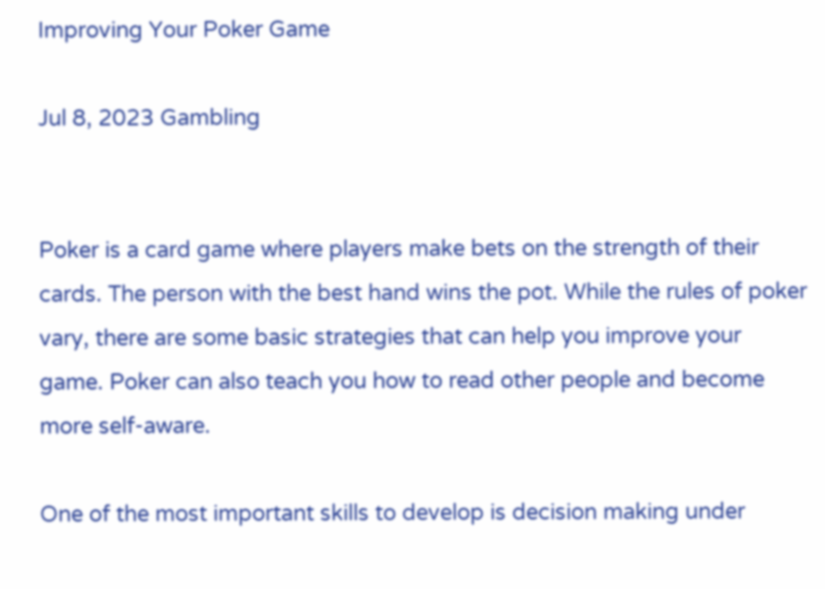Improving Your Poker Game

Jul 8, 2023 Gambling


Poker is a card game where players make bets on the strength of their cards. The person with the best hand wins the pot. While the rules of poker vary, there are some basic strategies that can help you improve your game. Poker can also teach you how to read other people and become more self-aware.

One of the most important skills to develop is decision making under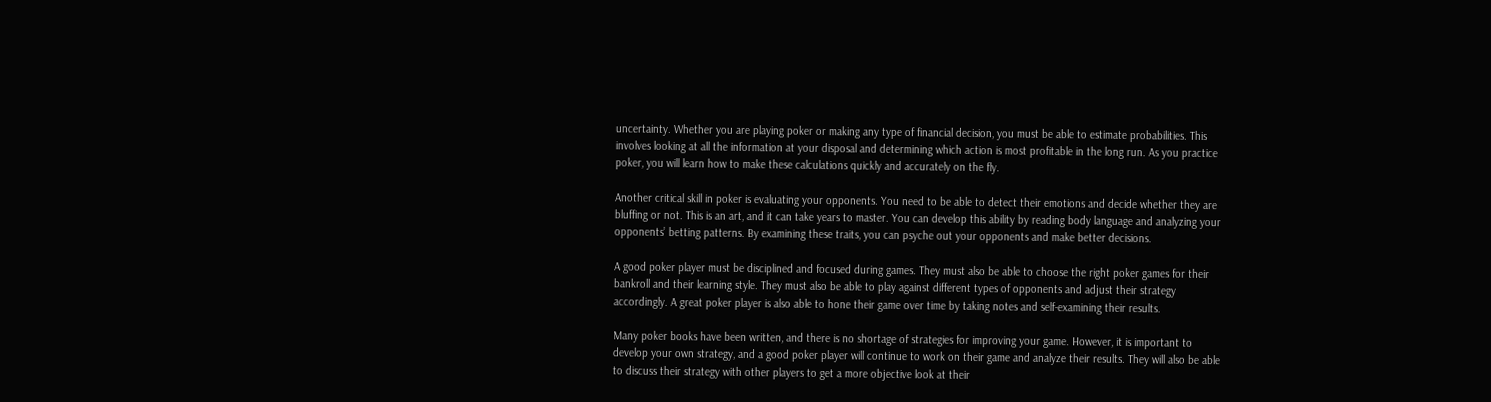uncertainty. Whether you are playing poker or making any type of financial decision, you must be able to estimate probabilities. This involves looking at all the information at your disposal and determining which action is most profitable in the long run. As you practice poker, you will learn how to make these calculations quickly and accurately on the fly.

Another critical skill in poker is evaluating your opponents. You need to be able to detect their emotions and decide whether they are bluffing or not. This is an art, and it can take years to master. You can develop this ability by reading body language and analyzing your opponents’ betting patterns. By examining these traits, you can psyche out your opponents and make better decisions.

A good poker player must be disciplined and focused during games. They must also be able to choose the right poker games for their bankroll and their learning style. They must also be able to play against different types of opponents and adjust their strategy accordingly. A great poker player is also able to hone their game over time by taking notes and self-examining their results.

Many poker books have been written, and there is no shortage of strategies for improving your game. However, it is important to develop your own strategy, and a good poker player will continue to work on their game and analyze their results. They will also be able to discuss their strategy with other players to get a more objective look at their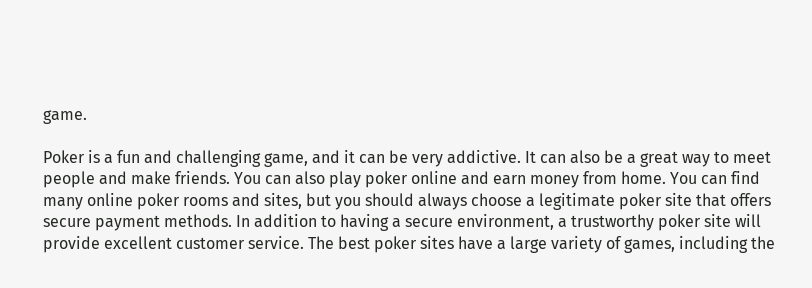game.

Poker is a fun and challenging game, and it can be very addictive. It can also be a great way to meet people and make friends. You can also play poker online and earn money from home. You can find many online poker rooms and sites, but you should always choose a legitimate poker site that offers secure payment methods. In addition to having a secure environment, a trustworthy poker site will provide excellent customer service. The best poker sites have a large variety of games, including the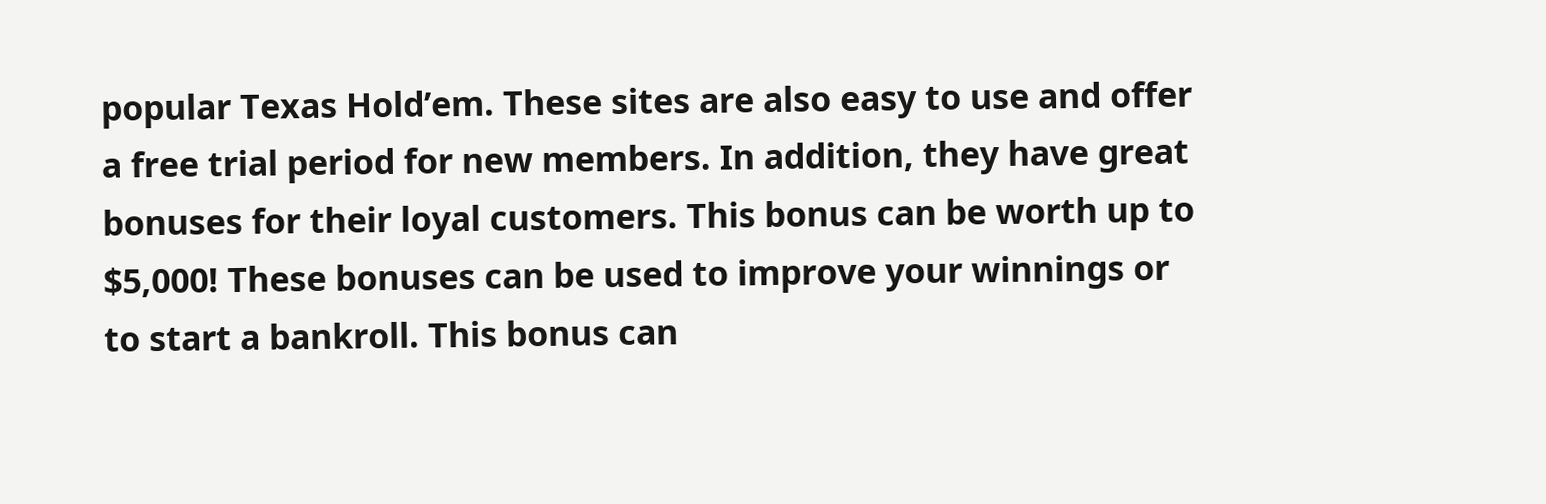popular Texas Hold’em. These sites are also easy to use and offer a free trial period for new members. In addition, they have great bonuses for their loyal customers. This bonus can be worth up to $5,000! These bonuses can be used to improve your winnings or to start a bankroll. This bonus can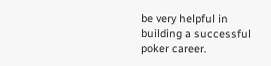be very helpful in building a successful poker career.